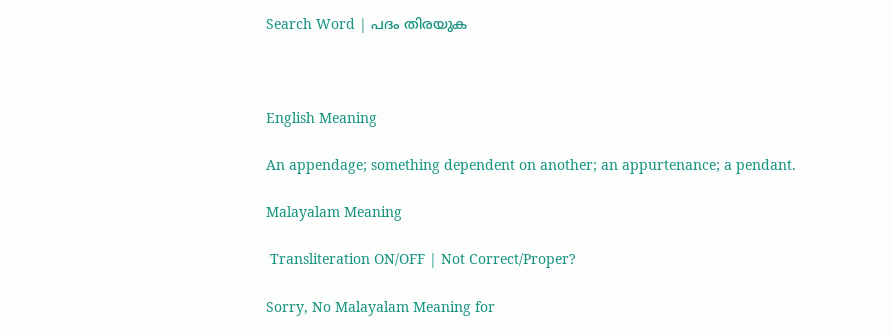Search Word | പദം തിരയുക



English Meaning

An appendage; something dependent on another; an appurtenance; a pendant.

Malayalam Meaning

 Transliteration ON/OFF | Not Correct/Proper?

Sorry, No Malayalam Meaning for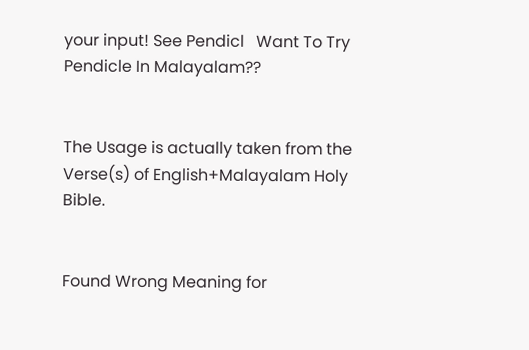your input! See Pendicl   Want To Try Pendicle In Malayalam??


The Usage is actually taken from the Verse(s) of English+Malayalam Holy Bible.


Found Wrong Meaning for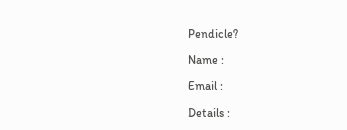Pendicle?

Name :

Email :

Details :